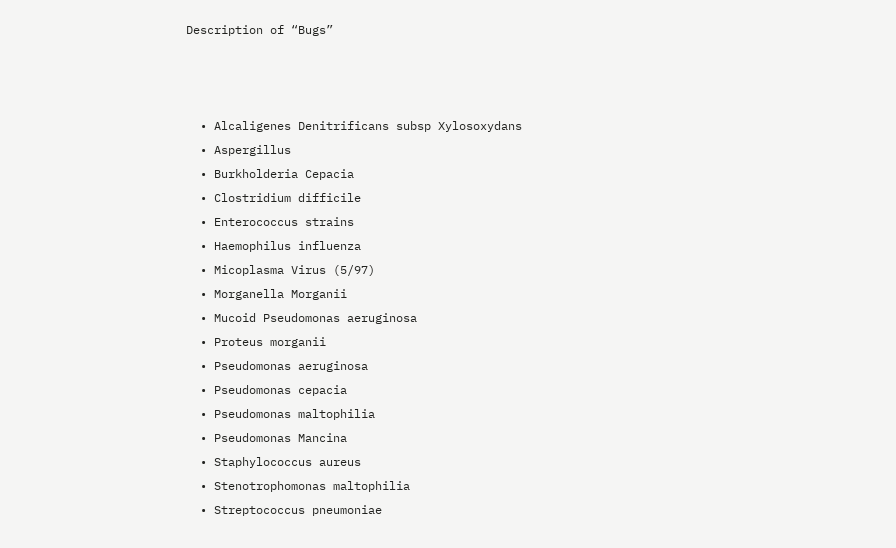Description of “Bugs”



  • Alcaligenes Denitrificans subsp Xylosoxydans
  • Aspergillus
  • Burkholderia Cepacia
  • Clostridium difficile
  • Enterococcus strains
  • Haemophilus influenza
  • Micoplasma Virus (5/97)
  • Morganella Morganii
  • Mucoid Pseudomonas aeruginosa
  • Proteus morganii
  • Pseudomonas aeruginosa
  • Pseudomonas cepacia
  • Pseudomonas maltophilia
  • Pseudomonas Mancina
  • Staphylococcus aureus
  • Stenotrophomonas maltophilia
  • Streptococcus pneumoniae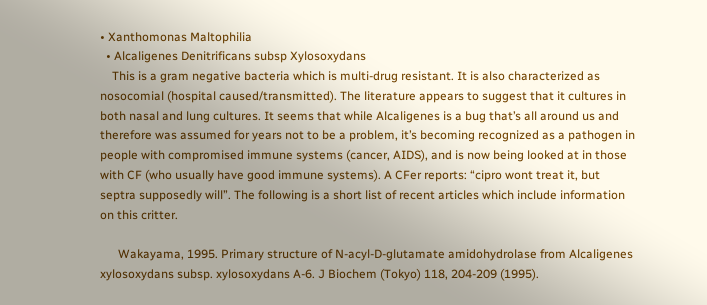• Xanthomonas Maltophilia
  • Alcaligenes Denitrificans subsp Xylosoxydans
    This is a gram negative bacteria which is multi-drug resistant. It is also characterized as nosocomial (hospital caused/transmitted). The literature appears to suggest that it cultures in both nasal and lung cultures. It seems that while Alcaligenes is a bug that’s all around us and therefore was assumed for years not to be a problem, it’s becoming recognized as a pathogen in people with compromised immune systems (cancer, AIDS), and is now being looked at in those with CF (who usually have good immune systems). A CFer reports: “cipro wont treat it, but septra supposedly will”. The following is a short list of recent articles which include information on this critter.

      Wakayama, 1995. Primary structure of N-acyl-D-glutamate amidohydrolase from Alcaligenes xylosoxydans subsp. xylosoxydans A-6. J Biochem (Tokyo) 118, 204-209 (1995).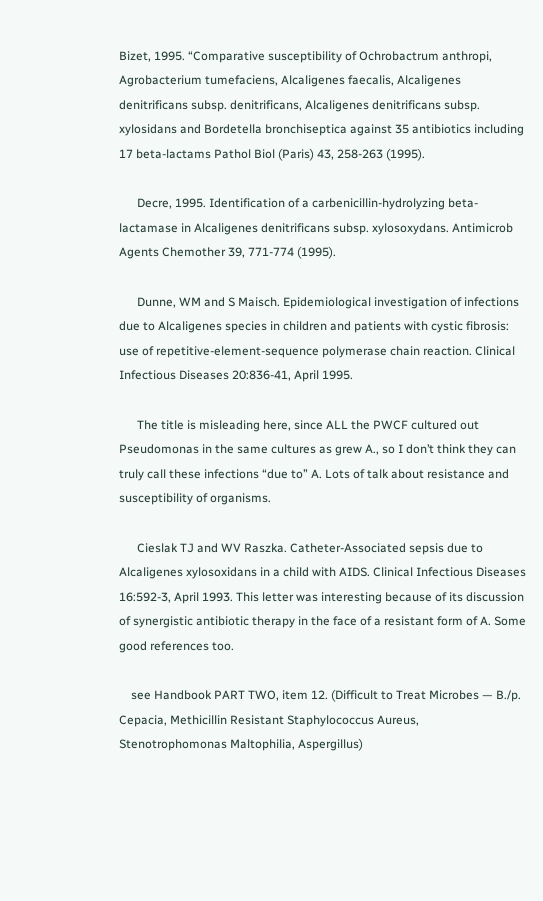Bizet, 1995. “Comparative susceptibility of Ochrobactrum anthropi, Agrobacterium tumefaciens, Alcaligenes faecalis, Alcaligenes denitrificans subsp. denitrificans, Alcaligenes denitrificans subsp. xylosidans and Bordetella bronchiseptica against 35 antibiotics including 17 beta-lactams Pathol Biol (Paris) 43, 258-263 (1995).

      Decre, 1995. Identification of a carbenicillin-hydrolyzing beta-lactamase in Alcaligenes denitrificans subsp. xylosoxydans. Antimicrob Agents Chemother 39, 771-774 (1995).

      Dunne, WM and S Maisch. Epidemiological investigation of infections due to Alcaligenes species in children and patients with cystic fibrosis: use of repetitive-element-sequence polymerase chain reaction. Clinical Infectious Diseases 20:836-41, April 1995.

      The title is misleading here, since ALL the PWCF cultured out Pseudomonas in the same cultures as grew A., so I don’t think they can truly call these infections “due to” A. Lots of talk about resistance and susceptibility of organisms.

      Cieslak TJ and WV Raszka. Catheter-Associated sepsis due to Alcaligenes xylosoxidans in a child with AIDS. Clinical Infectious Diseases 16:592-3, April 1993. This letter was interesting because of its discussion of synergistic antibiotic therapy in the face of a resistant form of A. Some good references too.

    see Handbook PART TWO, item 12. (Difficult to Treat Microbes — B./p. Cepacia, Methicillin Resistant Staphylococcus Aureus, Stenotrophomonas Maltophilia, Aspergillus)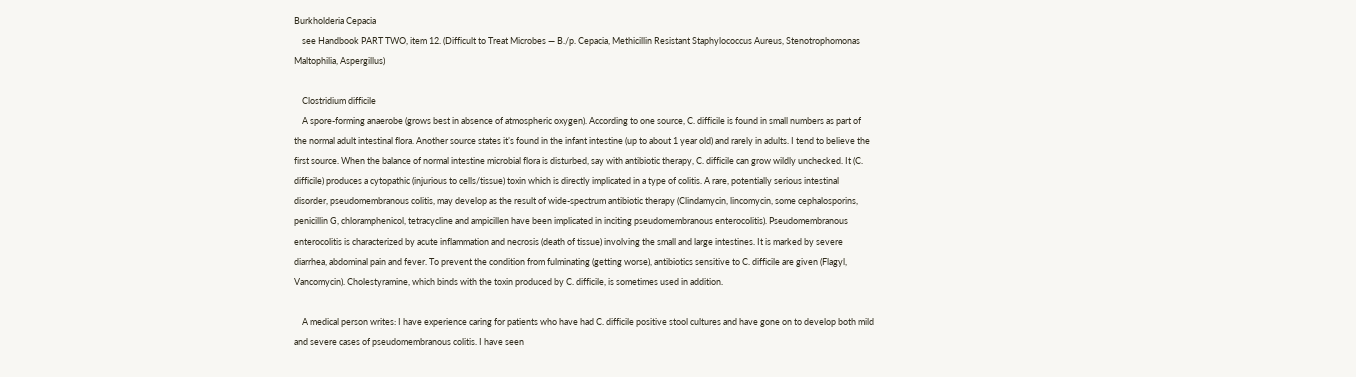Burkholderia Cepacia
    see Handbook PART TWO, item 12. (Difficult to Treat Microbes — B./p. Cepacia, Methicillin Resistant Staphylococcus Aureus, Stenotrophomonas Maltophilia, Aspergillus)

    Clostridium difficile
    A spore-forming anaerobe (grows best in absence of atmospheric oxygen). According to one source, C. difficile is found in small numbers as part of the normal adult intestinal flora. Another source states it’s found in the infant intestine (up to about 1 year old) and rarely in adults. I tend to believe the first source. When the balance of normal intestine microbial flora is disturbed, say with antibiotic therapy, C. difficile can grow wildly unchecked. It (C. difficile) produces a cytopathic (injurious to cells/tissue) toxin which is directly implicated in a type of colitis. A rare, potentially serious intestinal disorder, pseudomembranous colitis, may develop as the result of wide-spectrum antibiotic therapy (Clindamycin, lincomycin, some cephalosporins, penicillin G, chloramphenicol, tetracycline and ampicillen have been implicated in inciting pseudomembranous enterocolitis). Pseudomembranous enterocolitis is characterized by acute inflammation and necrosis (death of tissue) involving the small and large intestines. It is marked by severe diarrhea, abdominal pain and fever. To prevent the condition from fulminating (getting worse), antibiotics sensitive to C. difficile are given (Flagyl, Vancomycin). Cholestyramine, which binds with the toxin produced by C. difficile, is sometimes used in addition.

    A medical person writes: I have experience caring for patients who have had C. difficile positive stool cultures and have gone on to develop both mild and severe cases of pseudomembranous colitis. I have seen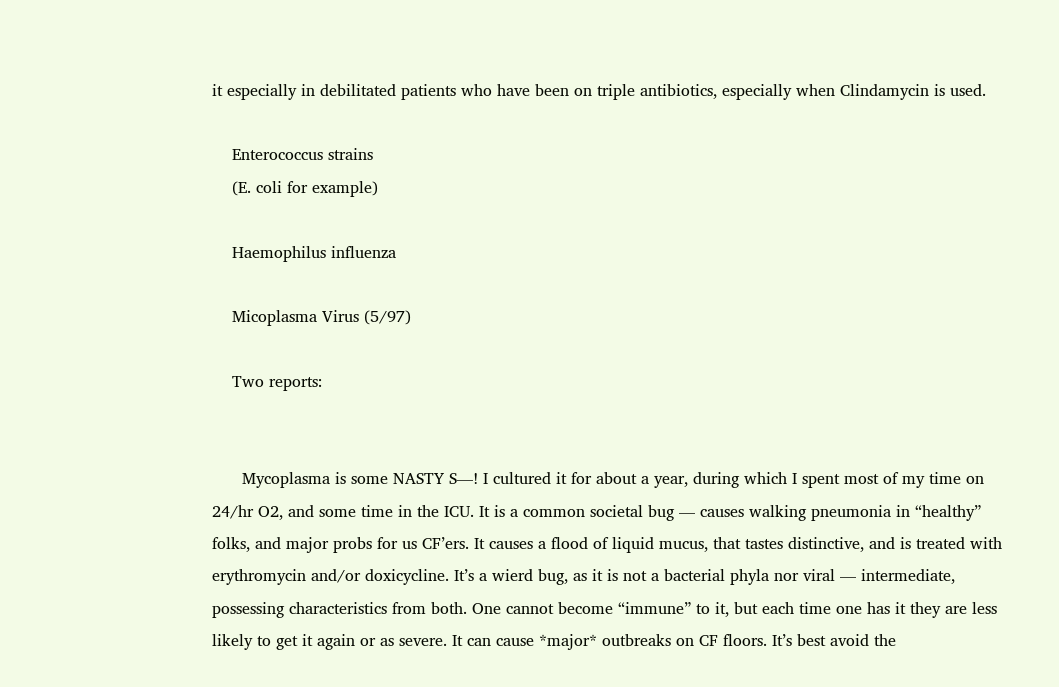it especially in debilitated patients who have been on triple antibiotics, especially when Clindamycin is used.

    Enterococcus strains
    (E. coli for example)

    Haemophilus influenza

    Micoplasma Virus (5/97)

    Two reports:


      Mycoplasma is some NASTY S—! I cultured it for about a year, during which I spent most of my time on 24/hr O2, and some time in the ICU. It is a common societal bug — causes walking pneumonia in “healthy” folks, and major probs for us CF’ers. It causes a flood of liquid mucus, that tastes distinctive, and is treated with erythromycin and/or doxicycline. It’s a wierd bug, as it is not a bacterial phyla nor viral — intermediate, possessing characteristics from both. One cannot become “immune” to it, but each time one has it they are less likely to get it again or as severe. It can cause *major* outbreaks on CF floors. It’s best avoid the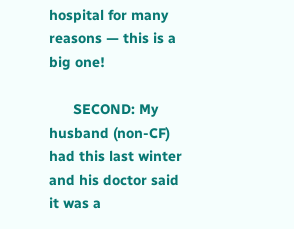hospital for many reasons — this is a big one!

      SECOND: My husband (non-CF) had this last winter and his doctor said it was a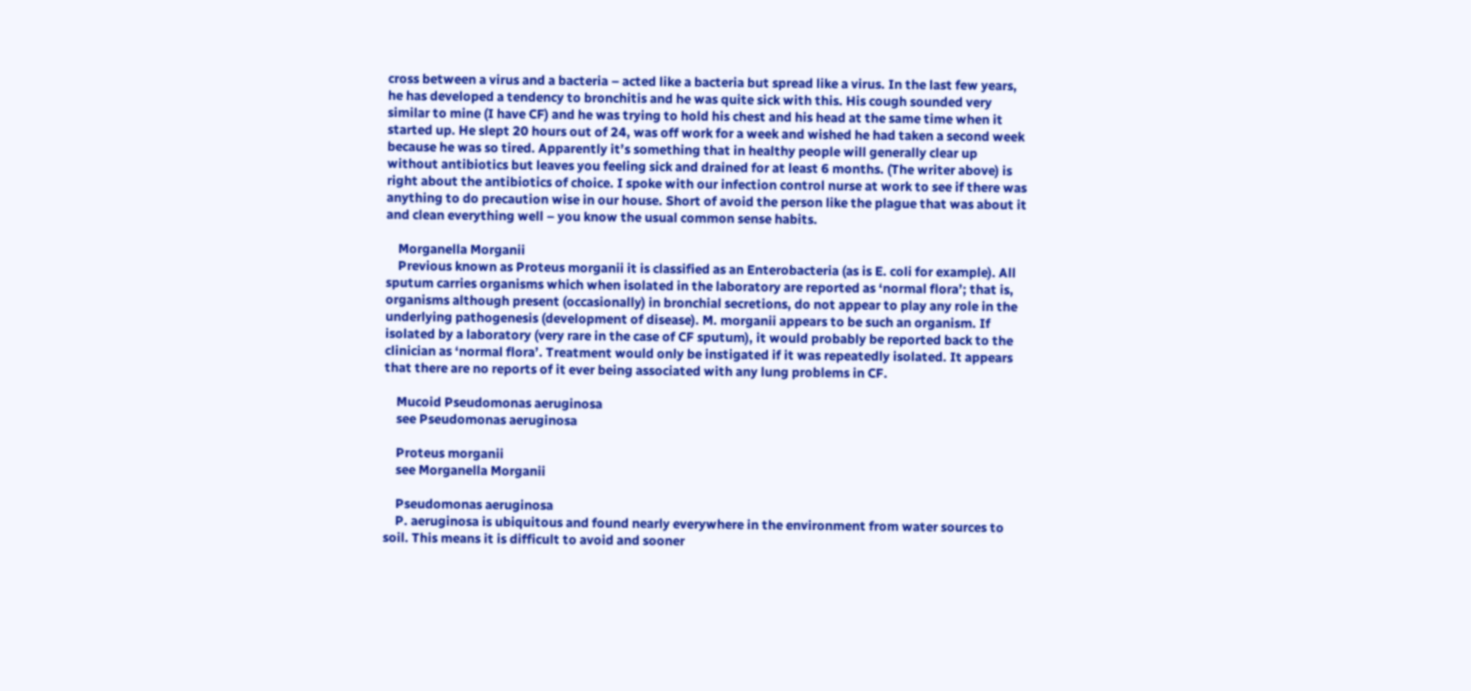cross between a virus and a bacteria – acted like a bacteria but spread like a virus. In the last few years, he has developed a tendency to bronchitis and he was quite sick with this. His cough sounded very similar to mine (I have CF) and he was trying to hold his chest and his head at the same time when it started up. He slept 20 hours out of 24, was off work for a week and wished he had taken a second week because he was so tired. Apparently it’s something that in healthy people will generally clear up without antibiotics but leaves you feeling sick and drained for at least 6 months. (The writer above) is right about the antibiotics of choice. I spoke with our infection control nurse at work to see if there was anything to do precaution wise in our house. Short of avoid the person like the plague that was about it and clean everything well – you know the usual common sense habits.

    Morganella Morganii
    Previous known as Proteus morganii it is classified as an Enterobacteria (as is E. coli for example). All sputum carries organisms which when isolated in the laboratory are reported as ‘normal flora’; that is, organisms although present (occasionally) in bronchial secretions, do not appear to play any role in the underlying pathogenesis (development of disease). M. morganii appears to be such an organism. If isolated by a laboratory (very rare in the case of CF sputum), it would probably be reported back to the clinician as ‘normal flora’. Treatment would only be instigated if it was repeatedly isolated. It appears that there are no reports of it ever being associated with any lung problems in CF.

    Mucoid Pseudomonas aeruginosa
    see Pseudomonas aeruginosa

    Proteus morganii
    see Morganella Morganii

    Pseudomonas aeruginosa
    P. aeruginosa is ubiquitous and found nearly everywhere in the environment from water sources to soil. This means it is difficult to avoid and sooner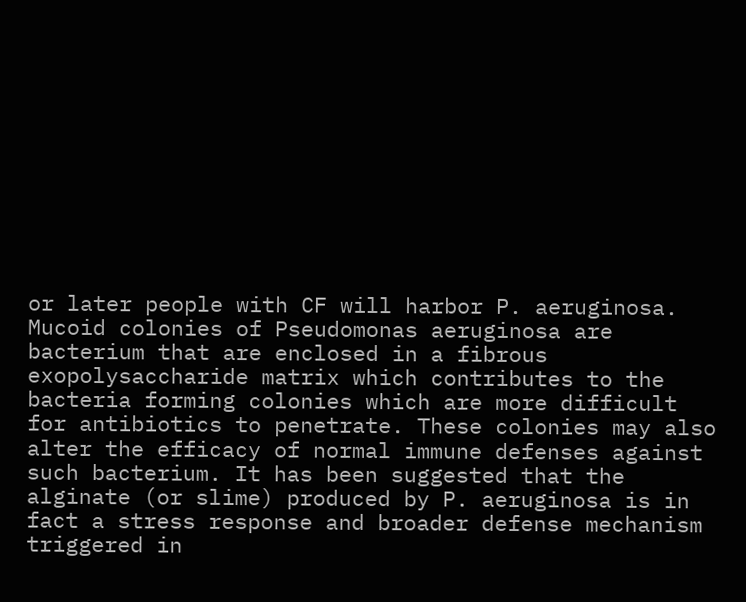or later people with CF will harbor P. aeruginosa. Mucoid colonies of Pseudomonas aeruginosa are bacterium that are enclosed in a fibrous exopolysaccharide matrix which contributes to the bacteria forming colonies which are more difficult for antibiotics to penetrate. These colonies may also alter the efficacy of normal immune defenses against such bacterium. It has been suggested that the alginate (or slime) produced by P. aeruginosa is in fact a stress response and broader defense mechanism triggered in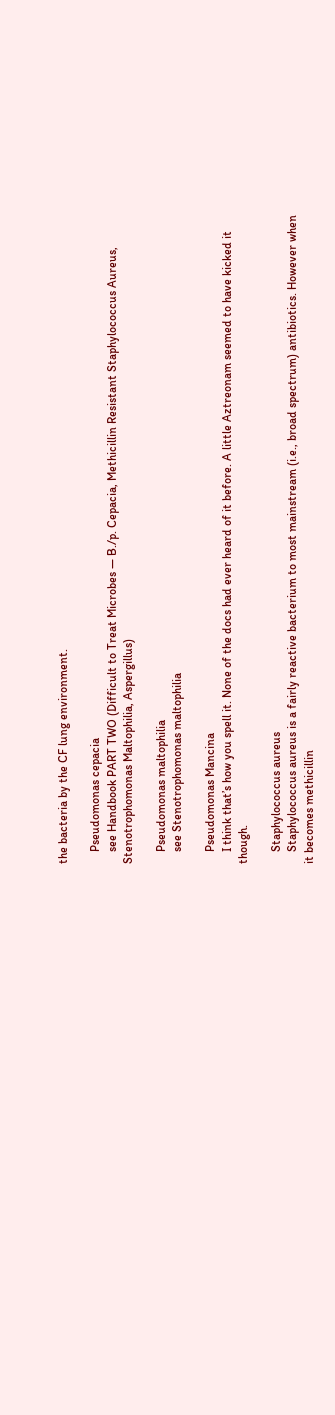the bacteria by the CF lung environment.

    Pseudomonas cepacia
    see Handbook PART TWO (Difficult to Treat Microbes — B./p. Cepacia, Methicillin Resistant Staphylococcus Aureus, Stenotrophomonas Maltophilia, Aspergillus)

    Pseudomonas maltophilia
    see Stenotrophomonas maltophilia

    Pseudomonas Mancina
    I think that’s how you spell it. None of the docs had ever heard of it before. A little Aztreonam seemed to have kicked it though.

    Staphylococcus aureus
    Staphylococcus aureus is a fairly reactive bacterium to most mainstream (i.e., broad spectrum) antibiotics. However when it becomes methicillin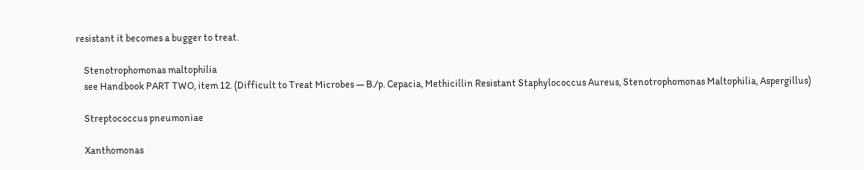resistant it becomes a bugger to treat.

    Stenotrophomonas maltophilia
    see Handbook PART TWO, item 12. (Difficult to Treat Microbes — B./p. Cepacia, Methicillin Resistant Staphylococcus Aureus, Stenotrophomonas Maltophilia, Aspergillus)

    Streptococcus pneumoniae

    Xanthomonas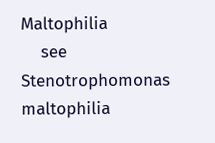Maltophilia
    see Stenotrophomonas maltophilia